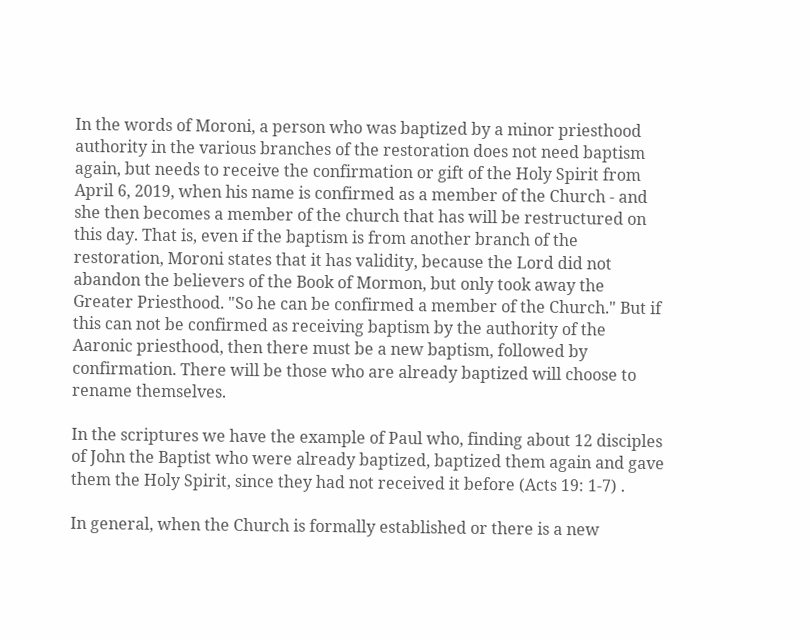In the words of Moroni, a person who was baptized by a minor priesthood authority in the various branches of the restoration does not need baptism again, but needs to receive the confirmation or gift of the Holy Spirit from April 6, 2019, when his name is confirmed as a member of the Church - and she then becomes a member of the church that has will be restructured on this day. That is, even if the baptism is from another branch of the restoration, Moroni states that it has validity, because the Lord did not abandon the believers of the Book of Mormon, but only took away the Greater Priesthood. "So he can be confirmed a member of the Church." But if this can not be confirmed as receiving baptism by the authority of the Aaronic priesthood, then there must be a new baptism, followed by confirmation. There will be those who are already baptized will choose to rename themselves.

In the scriptures we have the example of Paul who, finding about 12 disciples of John the Baptist who were already baptized, baptized them again and gave them the Holy Spirit, since they had not received it before (Acts 19: 1-7) .

In general, when the Church is formally established or there is a new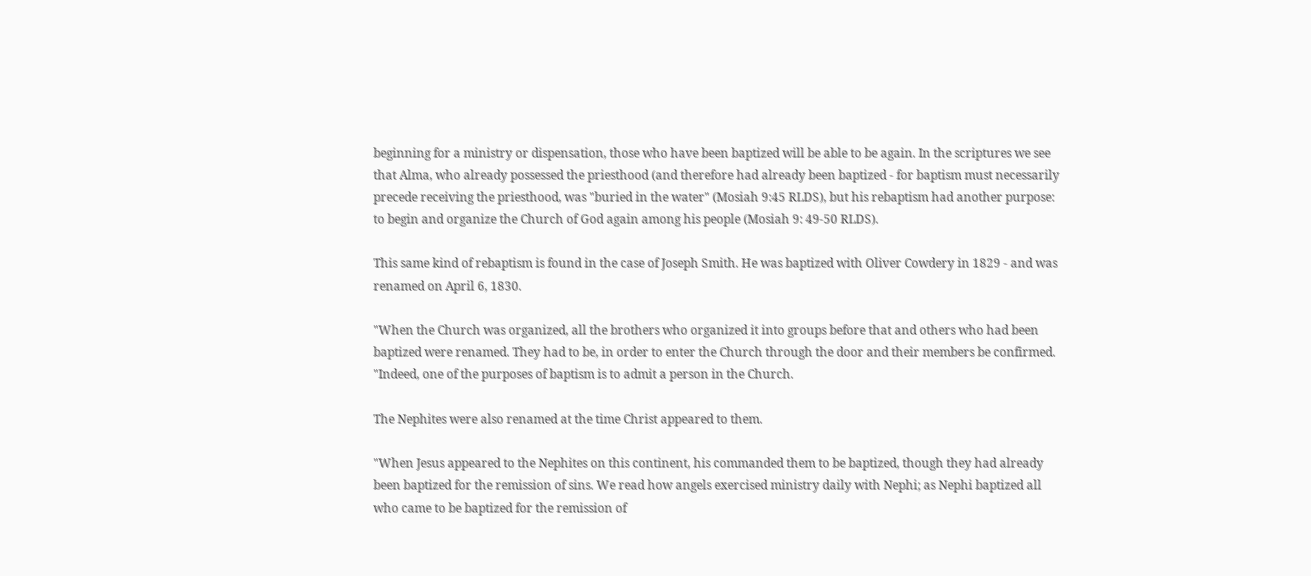beginning for a ministry or dispensation, those who have been baptized will be able to be again. In the scriptures we see that Alma, who already possessed the priesthood (and therefore had already been baptized - for baptism must necessarily precede receiving the priesthood, was "buried in the water" (Mosiah 9:45 RLDS), but his rebaptism had another purpose: to begin and organize the Church of God again among his people (Mosiah 9: 49-50 RLDS).

This same kind of rebaptism is found in the case of Joseph Smith. He was baptized with Oliver Cowdery in 1829 - and was renamed on April 6, 1830.

"When the Church was organized, all the brothers who organized it into groups before that and others who had been baptized were renamed. They had to be, in order to enter the Church through the door and their members be confirmed. "Indeed, one of the purposes of baptism is to admit a person in the Church.

The Nephites were also renamed at the time Christ appeared to them.

"When Jesus appeared to the Nephites on this continent, his commanded them to be baptized, though they had already been baptized for the remission of sins. We read how angels exercised ministry daily with Nephi; as Nephi baptized all who came to be baptized for the remission of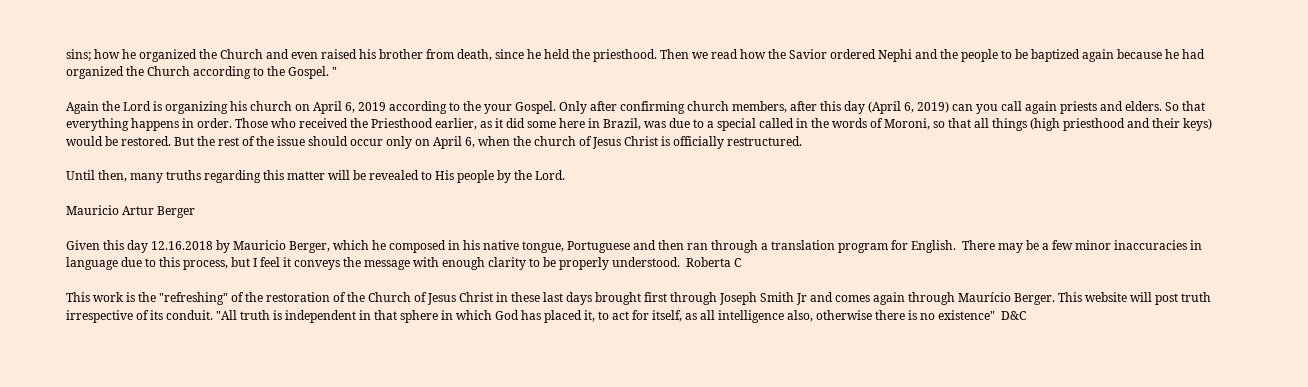sins; how he organized the Church and even raised his brother from death, since he held the priesthood. Then we read how the Savior ordered Nephi and the people to be baptized again because he had organized the Church according to the Gospel. "

Again the Lord is organizing his church on April 6, 2019 according to the your Gospel. Only after confirming church members, after this day (April 6, 2019) can you call again priests and elders. So that everything happens in order. Those who received the Priesthood earlier, as it did some here in Brazil, was due to a special called in the words of Moroni, so that all things (high priesthood and their keys) would be restored. But the rest of the issue should occur only on April 6, when the church of Jesus Christ is officially restructured.

Until then, many truths regarding this matter will be revealed to His people by the Lord.

Mauricio Artur Berger

Given this day 12.16.2018 by Mauricio Berger, which he composed in his native tongue, Portuguese and then ran through a translation program for English.  There may be a few minor inaccuracies in language due to this process, but I feel it conveys the message with enough clarity to be properly understood.  Roberta C

This work is the "refreshing" of the restoration of the Church of Jesus Christ in these last days brought first through Joseph Smith Jr and comes again through Maurício Berger. This website will post truth irrespective of its conduit. "All truth is independent in that sphere in which God has placed it, to act for itself, as all intelligence also, otherwise there is no existence"  D&C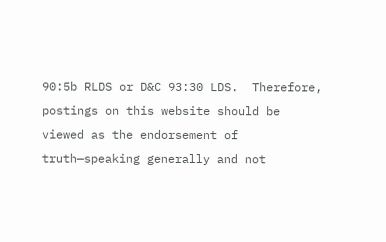90:5b RLDS or D&C 93:30 LDS.  Therefore,  postings on this website should be viewed as the endorsement of truth—speaking generally and not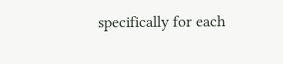specifically for each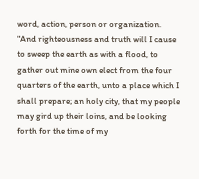word, action, person or organization. "And righteousness and truth will I cause to sweep the earth as with a flood, to gather out mine own elect from the four quarters of the earth, unto a place which I shall prepare; an holy city, that my people may gird up their loins, and be looking forth for the time of my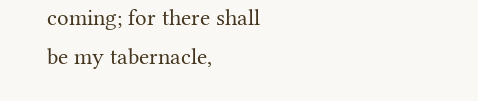coming; for there shall be my tabernacle,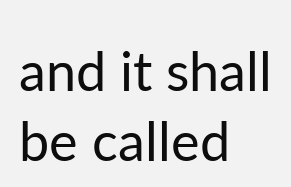and it shall be called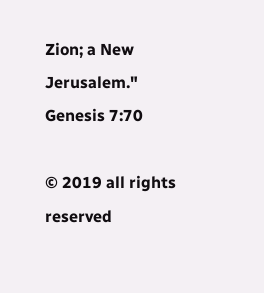Zion; a New Jerusalem." Genesis 7:70

© 2019 all rights reserved